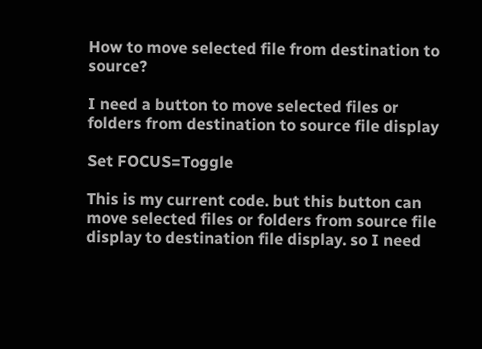How to move selected file from destination to source?

I need a button to move selected files or folders from destination to source file display

Set FOCUS=Toggle

This is my current code. but this button can move selected files or folders from source file display to destination file display. so I need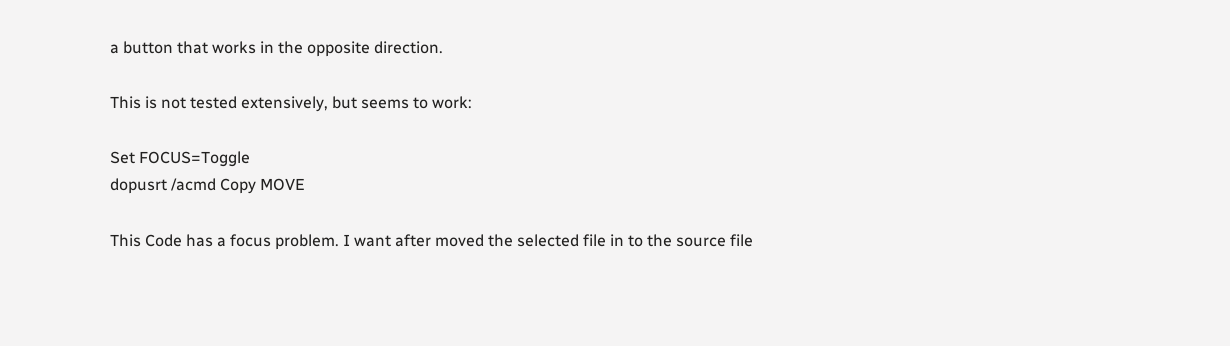a button that works in the opposite direction.

This is not tested extensively, but seems to work:

Set FOCUS=Toggle
dopusrt /acmd Copy MOVE

This Code has a focus problem. I want after moved the selected file in to the source file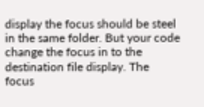display the focus should be steel in the same folder. But your code change the focus in to the destination file display. The focus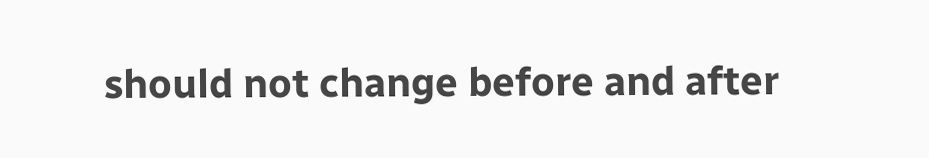should not change before and after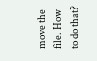move the file. How to do that?